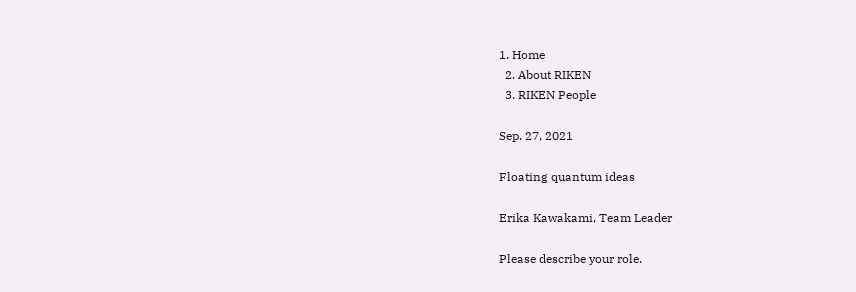1. Home
  2. About RIKEN
  3. RIKEN People

Sep. 27, 2021

Floating quantum ideas

Erika Kawakami, Team Leader

Please describe your role.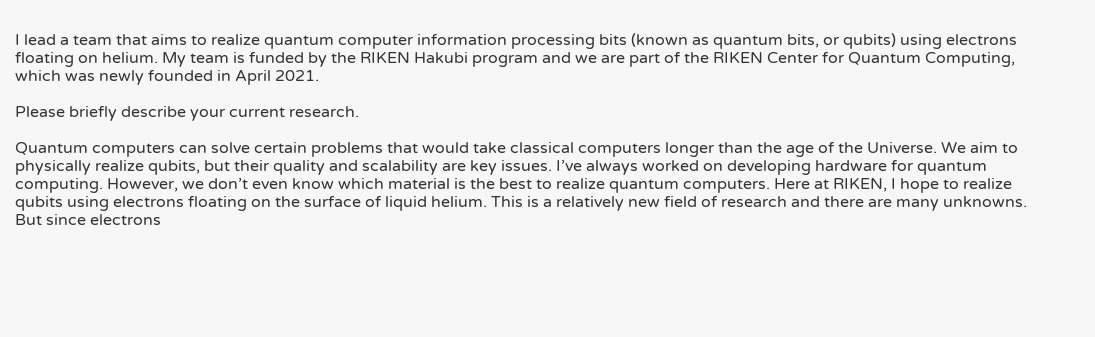I lead a team that aims to realize quantum computer information processing bits (known as quantum bits, or qubits) using electrons floating on helium. My team is funded by the RIKEN Hakubi program and we are part of the RIKEN Center for Quantum Computing, which was newly founded in April 2021.

Please briefly describe your current research.

Quantum computers can solve certain problems that would take classical computers longer than the age of the Universe. We aim to physically realize qubits, but their quality and scalability are key issues. I’ve always worked on developing hardware for quantum computing. However, we don’t even know which material is the best to realize quantum computers. Here at RIKEN, I hope to realize qubits using electrons floating on the surface of liquid helium. This is a relatively new field of research and there are many unknowns. But since electrons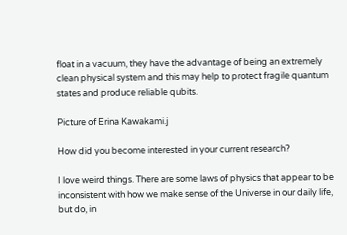float in a vacuum, they have the advantage of being an extremely clean physical system and this may help to protect fragile quantum states and produce reliable qubits.

Picture of Erina Kawakami.j

How did you become interested in your current research?

I love weird things. There are some laws of physics that appear to be inconsistent with how we make sense of the Universe in our daily life, but do, in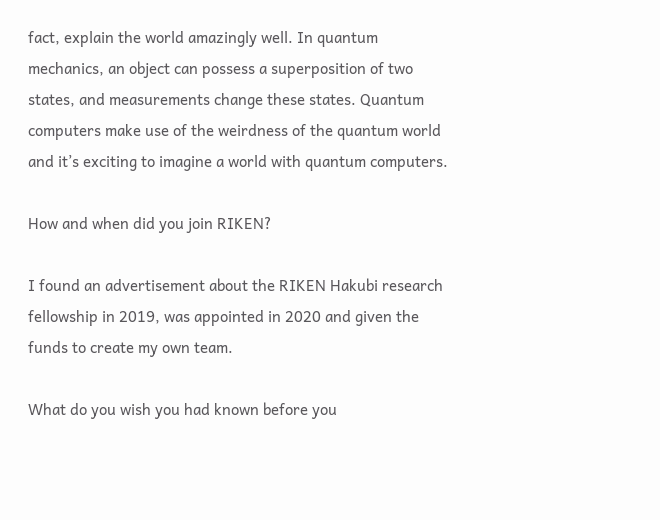fact, explain the world amazingly well. In quantum mechanics, an object can possess a superposition of two states, and measurements change these states. Quantum computers make use of the weirdness of the quantum world and it’s exciting to imagine a world with quantum computers.

How and when did you join RIKEN?

I found an advertisement about the RIKEN Hakubi research fellowship in 2019, was appointed in 2020 and given the funds to create my own team.

What do you wish you had known before you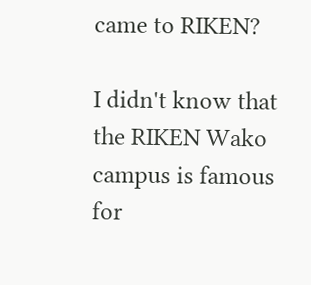came to RIKEN?

I didn't know that the RIKEN Wako campus is famous for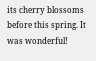its cherry blossoms before this spring. It was wonderful!